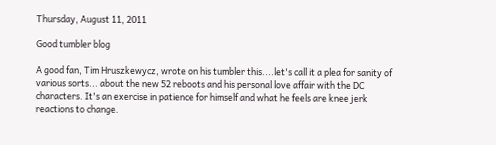Thursday, August 11, 2011

Good tumbler blog

A good fan, Tim Hruszkewycz, wrote on his tumbler this....let's call it a plea for sanity of various sorts... about the new 52 reboots and his personal love affair with the DC characters. It's an exercise in patience for himself and what he feels are knee jerk reactions to change.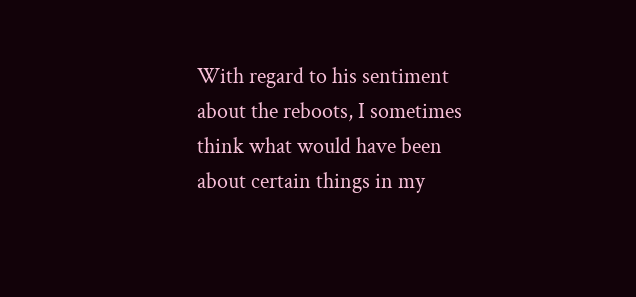With regard to his sentiment about the reboots, I sometimes think what would have been about certain things in my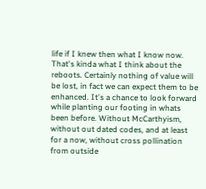life if I knew then what I know now. That's kinda what I think about the reboots. Certainly nothing of value will be lost, in fact we can expect them to be enhanced. It's a chance to look forward while planting our footing in whats been before. Without McCarthyism, without out dated codes, and at least for a now, without cross pollination from outside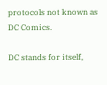protocols not known as DC Comics.

DC stands for itself,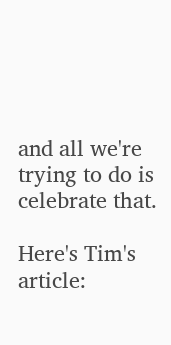and all we're trying to do is celebrate that.

Here's Tim's article: